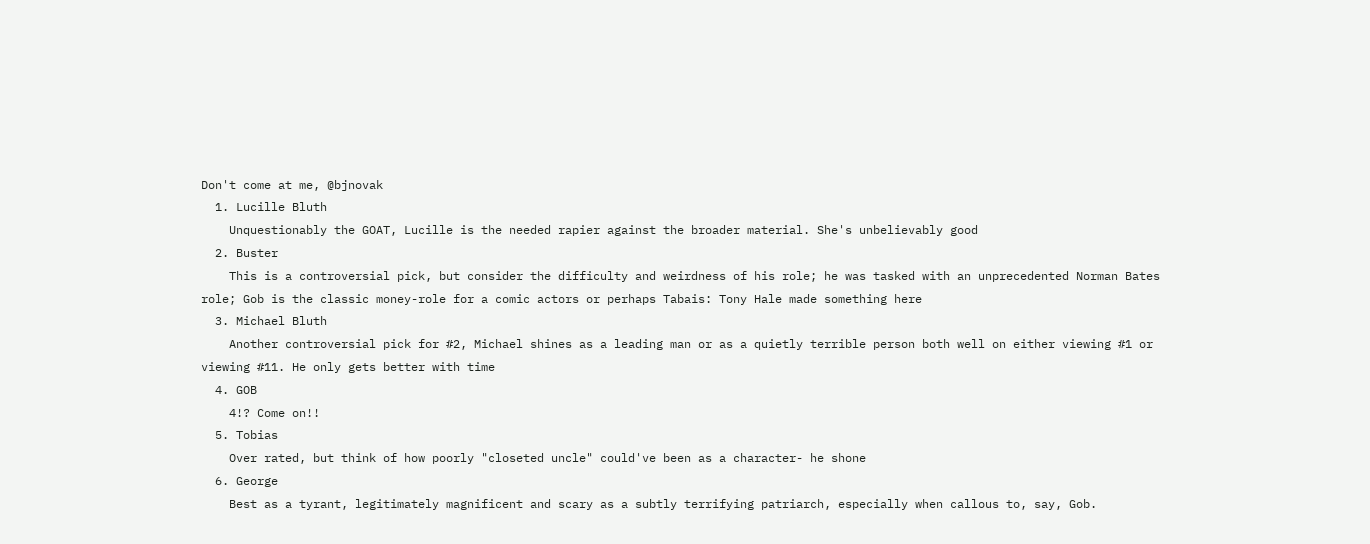Don't come at me, @bjnovak
  1. Lucille Bluth
    Unquestionably the GOAT, Lucille is the needed rapier against the broader material. She's unbelievably good
  2. Buster
    This is a controversial pick, but consider the difficulty and weirdness of his role; he was tasked with an unprecedented Norman Bates role; Gob is the classic money-role for a comic actors or perhaps Tabais: Tony Hale made something here
  3. Michael Bluth
    Another controversial pick for #2, Michael shines as a leading man or as a quietly terrible person both well on either viewing #1 or viewing #11. He only gets better with time
  4. GOB
    4!? Come on!!
  5. Tobias
    Over rated, but think of how poorly "closeted uncle" could've been as a character- he shone
  6. George
    Best as a tyrant, legitimately magnificent and scary as a subtly terrifying patriarch, especially when callous to, say, Gob.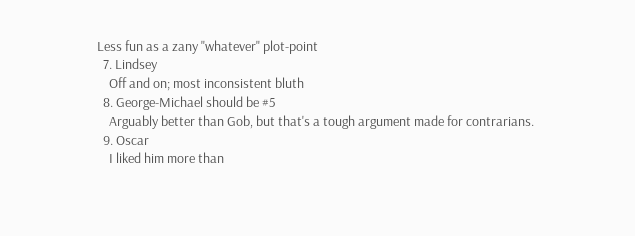Less fun as a zany "whatever" plot-point
  7. Lindsey
    Off and on; most inconsistent bluth
  8. George-Michael should be #5
    Arguably better than Gob, but that's a tough argument made for contrarians.
  9. Oscar
    I liked him more than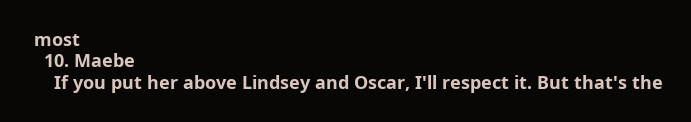most
  10. Maebe
    If you put her above Lindsey and Oscar, I'll respect it. But that's the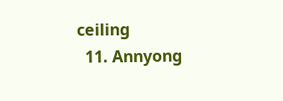ceiling
  11. Annyong